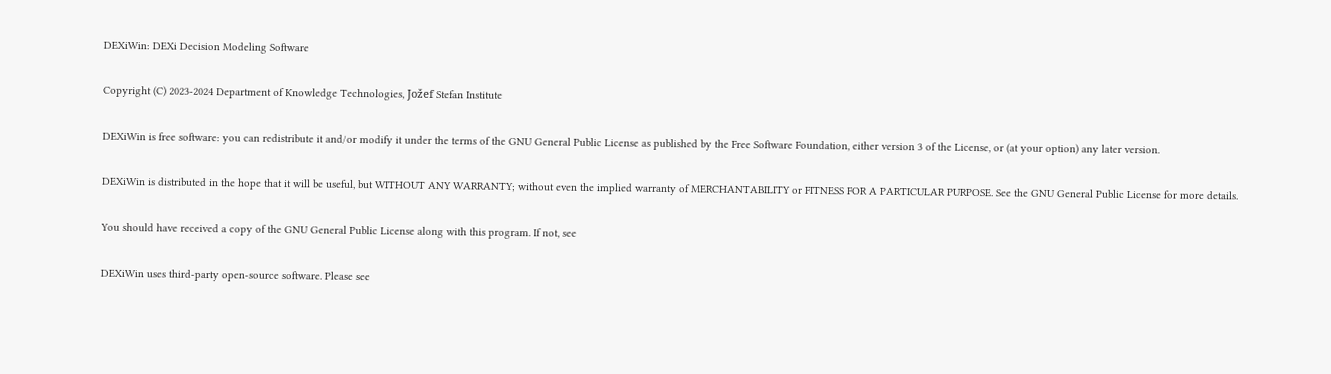DEXiWin: DEXi Decision Modeling Software

Copyright (C) 2023-2024 Department of Knowledge Technologies, Jožef Stefan Institute

DEXiWin is free software: you can redistribute it and/or modify it under the terms of the GNU General Public License as published by the Free Software Foundation, either version 3 of the License, or (at your option) any later version.

DEXiWin is distributed in the hope that it will be useful, but WITHOUT ANY WARRANTY; without even the implied warranty of MERCHANTABILITY or FITNESS FOR A PARTICULAR PURPOSE. See the GNU General Public License for more details.

You should have received a copy of the GNU General Public License along with this program. If not, see

DEXiWin uses third-party open-source software. Please see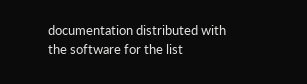documentation distributed with the software for the list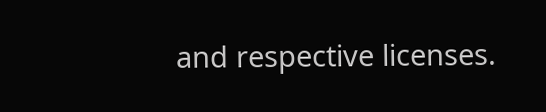and respective licenses.